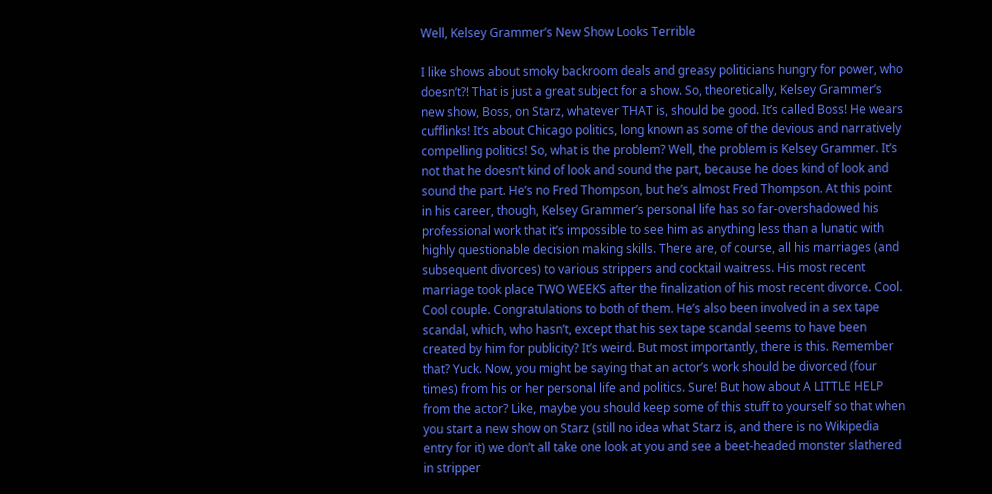Well, Kelsey Grammer’s New Show Looks Terrible

I like shows about smoky backroom deals and greasy politicians hungry for power, who doesn’t?! That is just a great subject for a show. So, theoretically, Kelsey Grammer’s new show, Boss, on Starz, whatever THAT is, should be good. It’s called Boss! He wears cufflinks! It’s about Chicago politics, long known as some of the devious and narratively compelling politics! So, what is the problem? Well, the problem is Kelsey Grammer. It’s not that he doesn’t kind of look and sound the part, because he does kind of look and sound the part. He’s no Fred Thompson, but he’s almost Fred Thompson. At this point in his career, though, Kelsey Grammer’s personal life has so far-overshadowed his professional work that it’s impossible to see him as anything less than a lunatic with highly questionable decision making skills. There are, of course, all his marriages (and subsequent divorces) to various strippers and cocktail waitress. His most recent marriage took place TWO WEEKS after the finalization of his most recent divorce. Cool. Cool couple. Congratulations to both of them. He’s also been involved in a sex tape scandal, which, who hasn’t, except that his sex tape scandal seems to have been created by him for publicity? It’s weird. But most importantly, there is this. Remember that? Yuck. Now, you might be saying that an actor’s work should be divorced (four times) from his or her personal life and politics. Sure! But how about A LITTLE HELP from the actor? Like, maybe you should keep some of this stuff to yourself so that when you start a new show on Starz (still no idea what Starz is, and there is no Wikipedia entry for it) we don’t all take one look at you and see a beet-headed monster slathered in stripper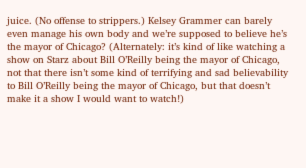juice. (No offense to strippers.) Kelsey Grammer can barely even manage his own body and we’re supposed to believe he’s the mayor of Chicago? (Alternately: it’s kind of like watching a show on Starz about Bill O’Reilly being the mayor of Chicago, not that there isn’t some kind of terrifying and sad believability to Bill O’Reilly being the mayor of Chicago, but that doesn’t make it a show I would want to watch!)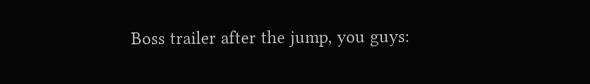Boss trailer after the jump, you guys: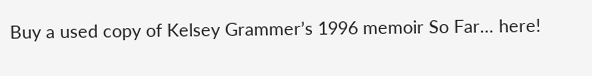Buy a used copy of Kelsey Grammer’s 1996 memoir So Far… here!